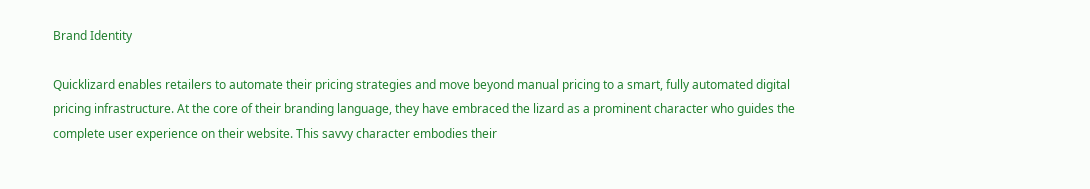Brand Identity

Quicklizard enables retailers to automate their pricing strategies and move beyond manual pricing to a smart, fully automated digital pricing infrastructure. At the core of their branding language, they have embraced the lizard as a prominent character who guides the complete user experience on their website. This savvy character embodies their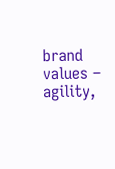brand values – agility,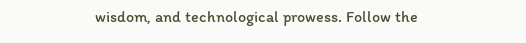wisdom, and technological prowess. Follow the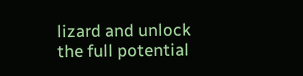lizard and unlock the full potential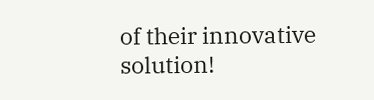of their innovative solution!